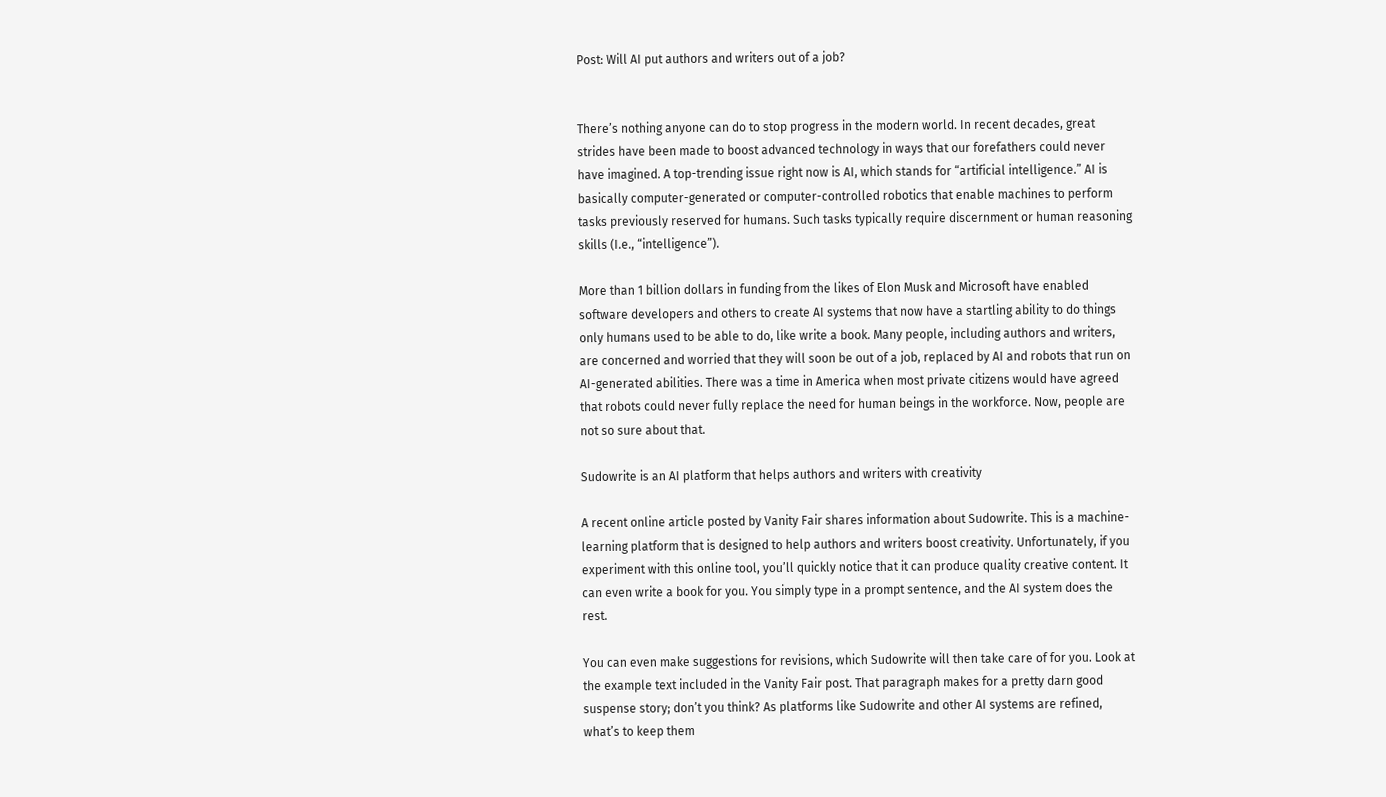Post: Will AI put authors and writers out of a job?


There’s nothing anyone can do to stop progress in the modern world. In recent decades, great strides have been made to boost advanced technology in ways that our forefathers could never have imagined. A top-trending issue right now is AI, which stands for “artificial intelligence.” AI is basically computer-generated or computer-controlled robotics that enable machines to perform tasks previously reserved for humans. Such tasks typically require discernment or human reasoning skills (I.e., “intelligence”).

More than 1 billion dollars in funding from the likes of Elon Musk and Microsoft have enabled software developers and others to create AI systems that now have a startling ability to do things only humans used to be able to do, like write a book. Many people, including authors and writers, are concerned and worried that they will soon be out of a job, replaced by AI and robots that run on AI-generated abilities. There was a time in America when most private citizens would have agreed that robots could never fully replace the need for human beings in the workforce. Now, people are not so sure about that.

Sudowrite is an AI platform that helps authors and writers with creativity

A recent online article posted by Vanity Fair shares information about Sudowrite. This is a machine-learning platform that is designed to help authors and writers boost creativity. Unfortunately, if you experiment with this online tool, you’ll quickly notice that it can produce quality creative content. It can even write a book for you. You simply type in a prompt sentence, and the AI system does the rest.

You can even make suggestions for revisions, which Sudowrite will then take care of for you. Look at the example text included in the Vanity Fair post. That paragraph makes for a pretty darn good suspense story; don’t you think? As platforms like Sudowrite and other AI systems are refined, what’s to keep them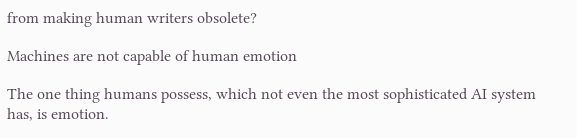from making human writers obsolete?

Machines are not capable of human emotion

The one thing humans possess, which not even the most sophisticated AI system has, is emotion.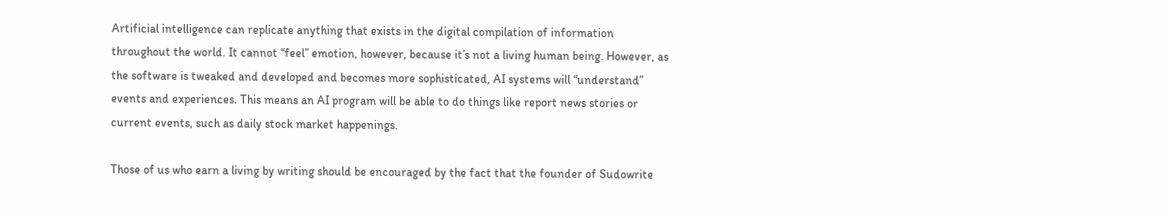Artificial intelligence can replicate anything that exists in the digital compilation of information throughout the world. It cannot “feel” emotion, however, because it’s not a living human being. However, as the software is tweaked and developed and becomes more sophisticated, AI systems will “understand” events and experiences. This means an AI program will be able to do things like report news stories or current events, such as daily stock market happenings.

Those of us who earn a living by writing should be encouraged by the fact that the founder of Sudowrite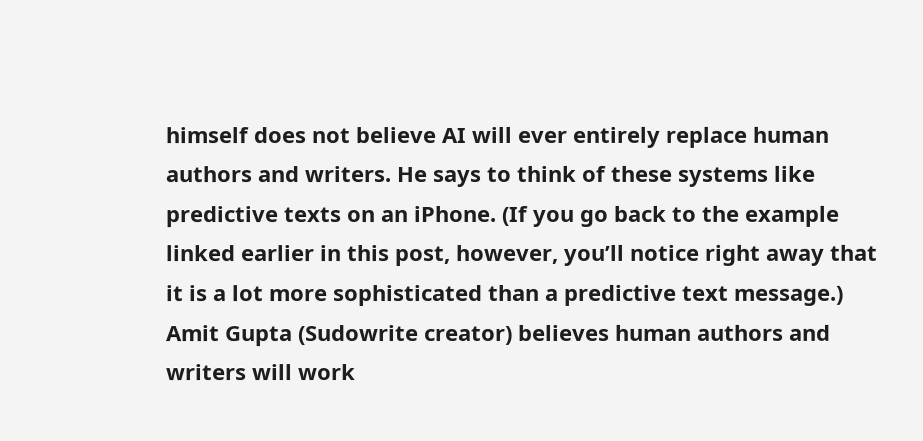himself does not believe AI will ever entirely replace human authors and writers. He says to think of these systems like predictive texts on an iPhone. (If you go back to the example linked earlier in this post, however, you’ll notice right away that it is a lot more sophisticated than a predictive text message.) Amit Gupta (Sudowrite creator) believes human authors and writers will work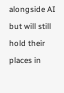alongside AI but will still hold their places in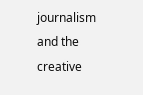journalism and the creative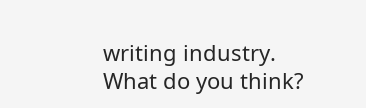writing industry. What do you think?